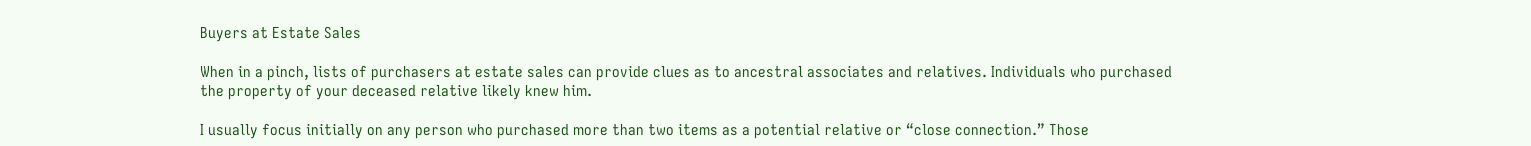Buyers at Estate Sales

When in a pinch, lists of purchasers at estate sales can provide clues as to ancestral associates and relatives. Individuals who purchased the property of your deceased relative likely knew him.

I usually focus initially on any person who purchased more than two items as a potential relative or “close connection.” Those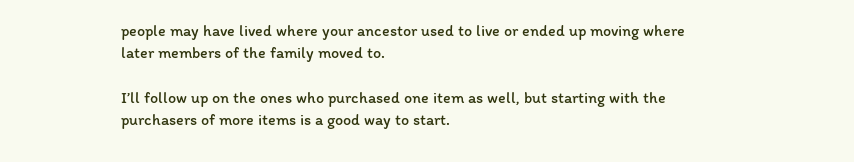people may have lived where your ancestor used to live or ended up moving where later members of the family moved to.

I’ll follow up on the ones who purchased one item as well, but starting with the purchasers of more items is a good way to start.